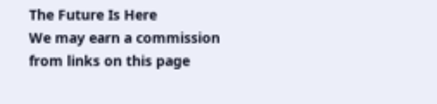The Future Is Here
We may earn a commission from links on this page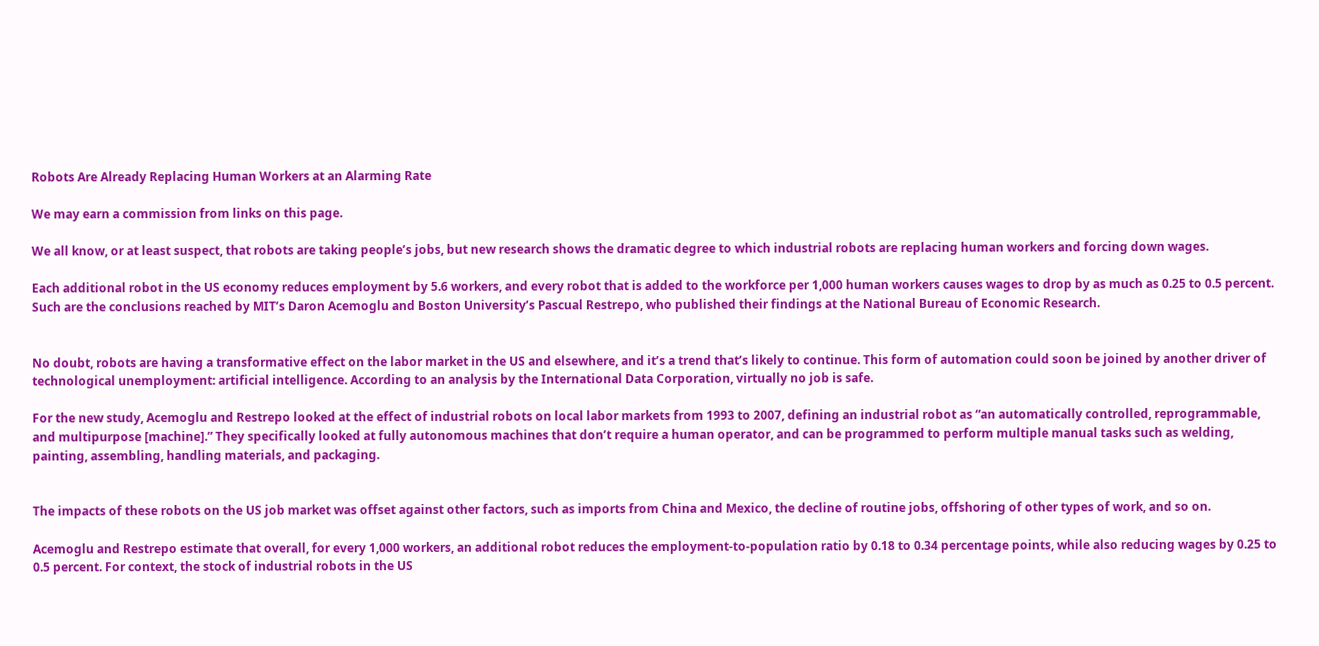Robots Are Already Replacing Human Workers at an Alarming Rate

We may earn a commission from links on this page.

We all know, or at least suspect, that robots are taking people’s jobs, but new research shows the dramatic degree to which industrial robots are replacing human workers and forcing down wages.

Each additional robot in the US economy reduces employment by 5.6 workers, and every robot that is added to the workforce per 1,000 human workers causes wages to drop by as much as 0.25 to 0.5 percent. Such are the conclusions reached by MIT’s Daron Acemoglu and Boston University’s Pascual Restrepo, who published their findings at the National Bureau of Economic Research.


No doubt, robots are having a transformative effect on the labor market in the US and elsewhere, and it’s a trend that’s likely to continue. This form of automation could soon be joined by another driver of technological unemployment: artificial intelligence. According to an analysis by the International Data Corporation, virtually no job is safe.

For the new study, Acemoglu and Restrepo looked at the effect of industrial robots on local labor markets from 1993 to 2007, defining an industrial robot as “an automatically controlled, reprogrammable, and multipurpose [machine].” They specifically looked at fully autonomous machines that don’t require a human operator, and can be programmed to perform multiple manual tasks such as welding, painting, assembling, handling materials, and packaging.


The impacts of these robots on the US job market was offset against other factors, such as imports from China and Mexico, the decline of routine jobs, offshoring of other types of work, and so on.

Acemoglu and Restrepo estimate that overall, for every 1,000 workers, an additional robot reduces the employment-to-population ratio by 0.18 to 0.34 percentage points, while also reducing wages by 0.25 to 0.5 percent. For context, the stock of industrial robots in the US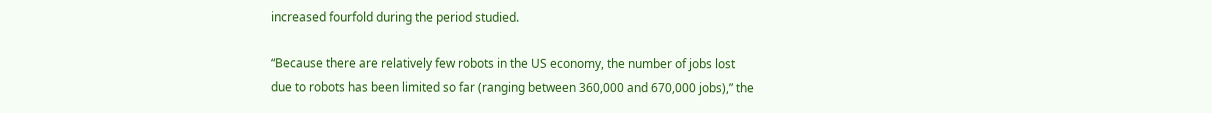increased fourfold during the period studied.

“Because there are relatively few robots in the US economy, the number of jobs lost due to robots has been limited so far (ranging between 360,000 and 670,000 jobs),” the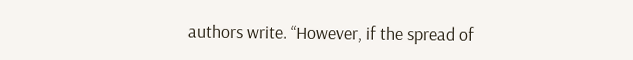authors write. “However, if the spread of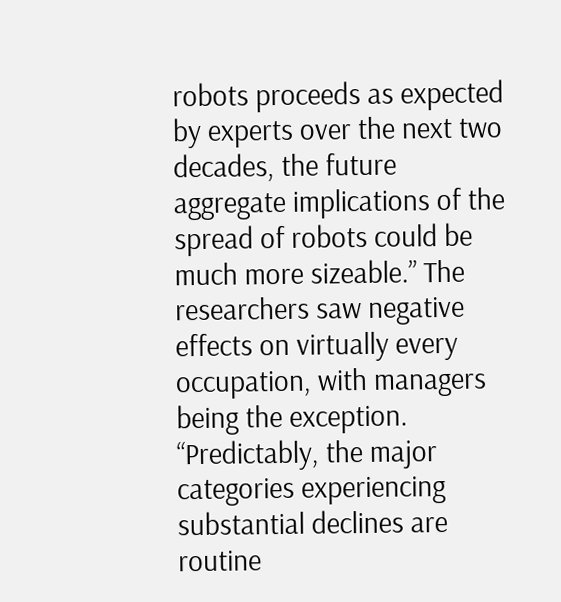robots proceeds as expected by experts over the next two decades, the future aggregate implications of the spread of robots could be much more sizeable.” The researchers saw negative effects on virtually every occupation, with managers being the exception. “Predictably, the major categories experiencing substantial declines are routine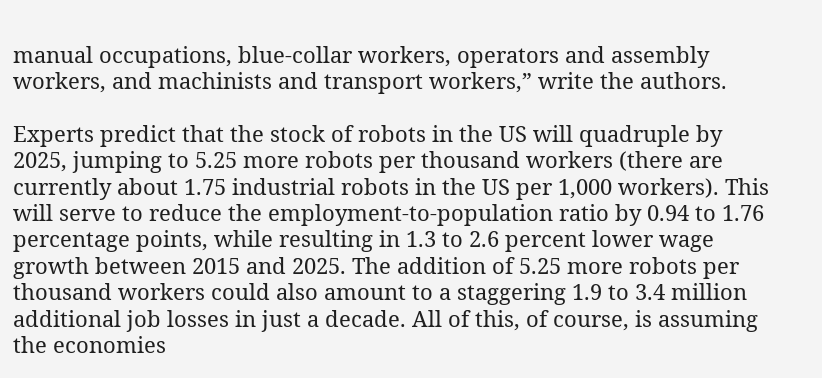manual occupations, blue-collar workers, operators and assembly workers, and machinists and transport workers,” write the authors.

Experts predict that the stock of robots in the US will quadruple by 2025, jumping to 5.25 more robots per thousand workers (there are currently about 1.75 industrial robots in the US per 1,000 workers). This will serve to reduce the employment-to-population ratio by 0.94 to 1.76 percentage points, while resulting in 1.3 to 2.6 percent lower wage growth between 2015 and 2025. The addition of 5.25 more robots per thousand workers could also amount to a staggering 1.9 to 3.4 million additional job losses in just a decade. All of this, of course, is assuming the economies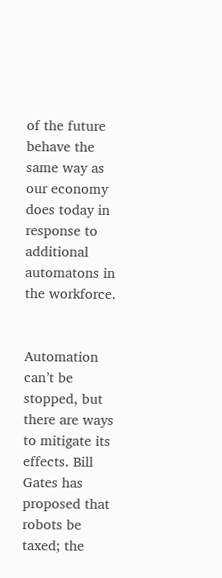of the future behave the same way as our economy does today in response to additional automatons in the workforce.


Automation can’t be stopped, but there are ways to mitigate its effects. Bill Gates has proposed that robots be taxed; the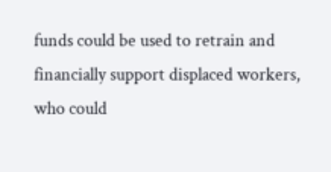funds could be used to retrain and financially support displaced workers, who could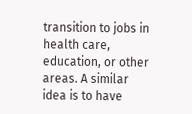transition to jobs in health care, education, or other areas. A similar idea is to have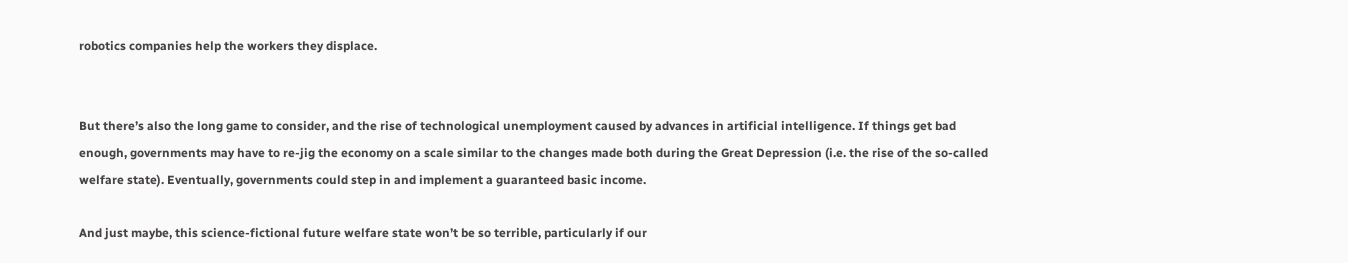robotics companies help the workers they displace.


But there’s also the long game to consider, and the rise of technological unemployment caused by advances in artificial intelligence. If things get bad enough, governments may have to re-jig the economy on a scale similar to the changes made both during the Great Depression (i.e. the rise of the so-called welfare state). Eventually, governments could step in and implement a guaranteed basic income.

And just maybe, this science-fictional future welfare state won’t be so terrible, particularly if our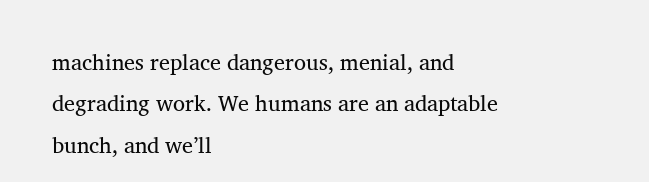machines replace dangerous, menial, and degrading work. We humans are an adaptable bunch, and we’ll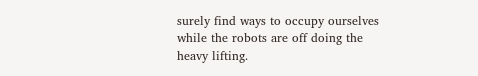surely find ways to occupy ourselves while the robots are off doing the heavy lifting.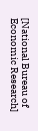[National Bureau of Economic Research]